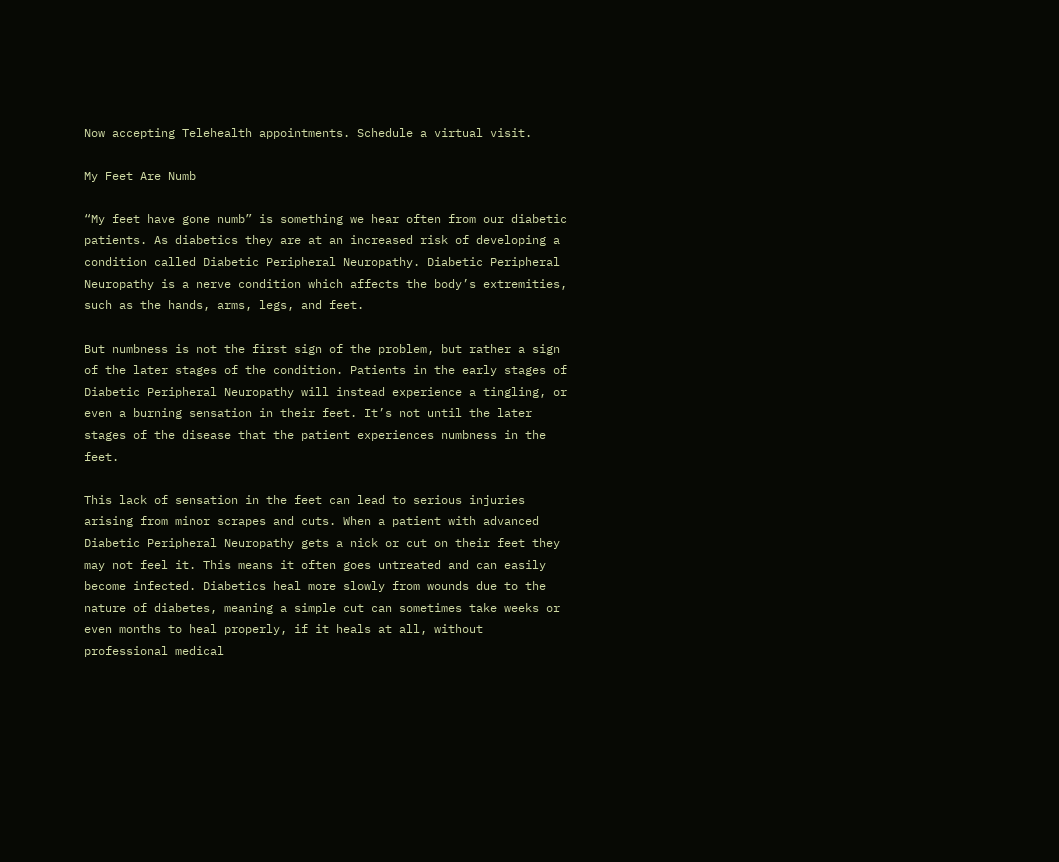Now accepting Telehealth appointments. Schedule a virtual visit.

My Feet Are Numb

“My feet have gone numb” is something we hear often from our diabetic patients. As diabetics they are at an increased risk of developing a condition called Diabetic Peripheral Neuropathy. Diabetic Peripheral Neuropathy is a nerve condition which affects the body’s extremities, such as the hands, arms, legs, and feet.

But numbness is not the first sign of the problem, but rather a sign of the later stages of the condition. Patients in the early stages of Diabetic Peripheral Neuropathy will instead experience a tingling, or even a burning sensation in their feet. It’s not until the later stages of the disease that the patient experiences numbness in the feet.

This lack of sensation in the feet can lead to serious injuries arising from minor scrapes and cuts. When a patient with advanced Diabetic Peripheral Neuropathy gets a nick or cut on their feet they may not feel it. This means it often goes untreated and can easily become infected. Diabetics heal more slowly from wounds due to the nature of diabetes, meaning a simple cut can sometimes take weeks or even months to heal properly, if it heals at all, without professional medical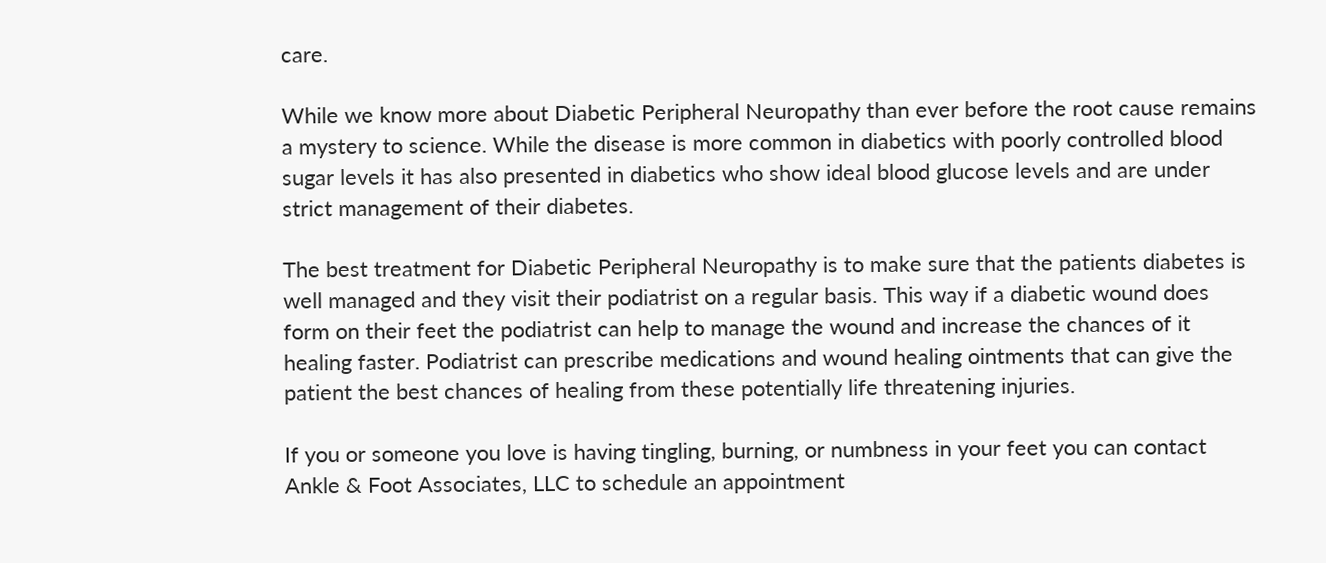care.

While we know more about Diabetic Peripheral Neuropathy than ever before the root cause remains a mystery to science. While the disease is more common in diabetics with poorly controlled blood sugar levels it has also presented in diabetics who show ideal blood glucose levels and are under strict management of their diabetes.

The best treatment for Diabetic Peripheral Neuropathy is to make sure that the patients diabetes is well managed and they visit their podiatrist on a regular basis. This way if a diabetic wound does form on their feet the podiatrist can help to manage the wound and increase the chances of it healing faster. Podiatrist can prescribe medications and wound healing ointments that can give the patient the best chances of healing from these potentially life threatening injuries.

If you or someone you love is having tingling, burning, or numbness in your feet you can contact Ankle & Foot Associates, LLC to schedule an appointment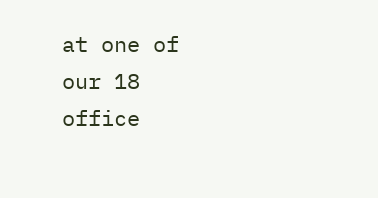at one of our 18 office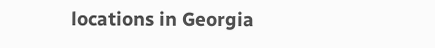locations in Georgia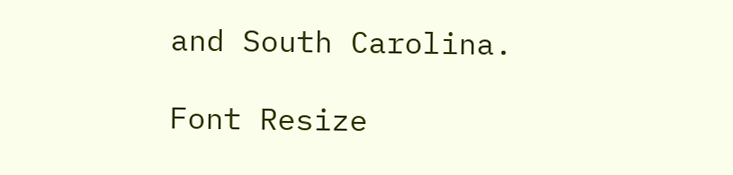and South Carolina.

Font Resize